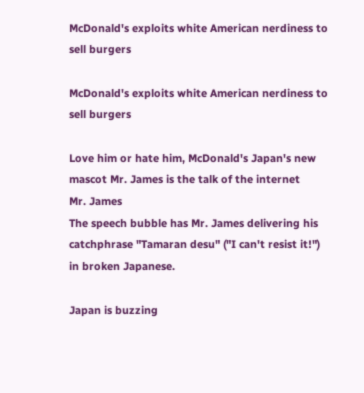McDonald's exploits white American nerdiness to sell burgers

McDonald's exploits white American nerdiness to sell burgers

Love him or hate him, McDonald's Japan's new mascot Mr. James is the talk of the internet
Mr. James
The speech bubble has Mr. James delivering his catchphrase "Tamaran desu" ("I can't resist it!") in broken Japanese.

Japan is buzzing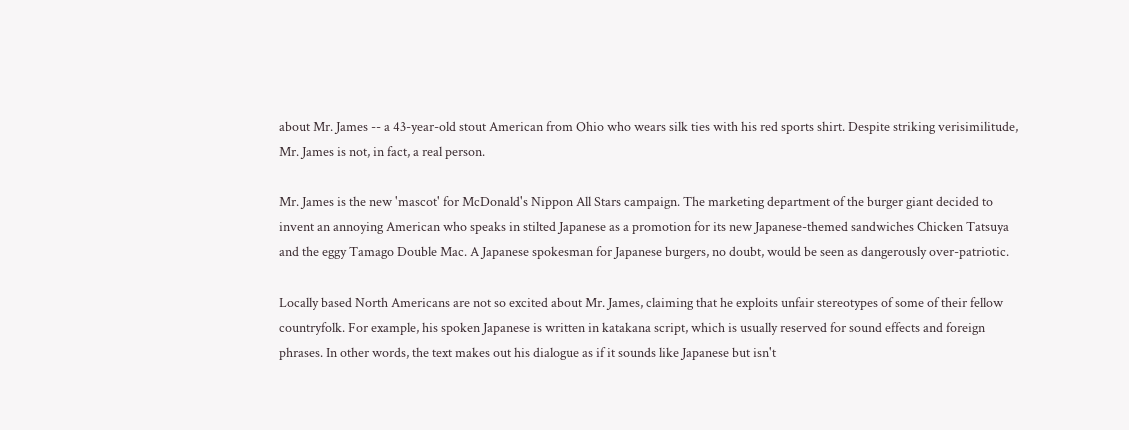about Mr. James -- a 43-year-old stout American from Ohio who wears silk ties with his red sports shirt. Despite striking verisimilitude, Mr. James is not, in fact, a real person.

Mr. James is the new 'mascot' for McDonald's Nippon All Stars campaign. The marketing department of the burger giant decided to invent an annoying American who speaks in stilted Japanese as a promotion for its new Japanese-themed sandwiches Chicken Tatsuya and the eggy Tamago Double Mac. A Japanese spokesman for Japanese burgers, no doubt, would be seen as dangerously over-patriotic.

Locally based North Americans are not so excited about Mr. James, claiming that he exploits unfair stereotypes of some of their fellow countryfolk. For example, his spoken Japanese is written in katakana script, which is usually reserved for sound effects and foreign phrases. In other words, the text makes out his dialogue as if it sounds like Japanese but isn't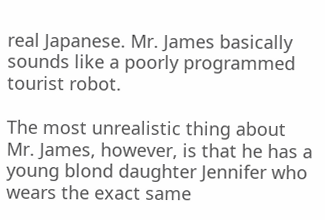real Japanese. Mr. James basically sounds like a poorly programmed tourist robot.

The most unrealistic thing about Mr. James, however, is that he has a young blond daughter Jennifer who wears the exact same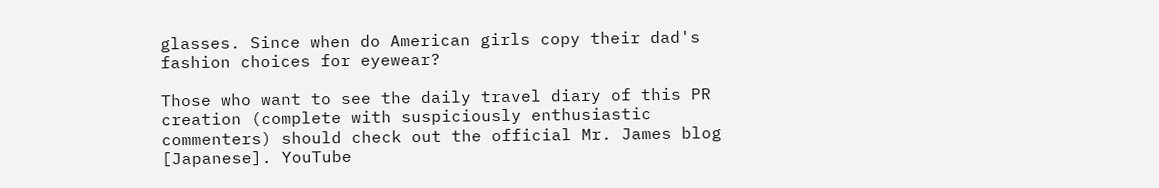glasses. Since when do American girls copy their dad's fashion choices for eyewear?

Those who want to see the daily travel diary of this PR creation (complete with suspiciously enthusiastic commenters) should check out the official Mr. James blog [Japanese]. YouTube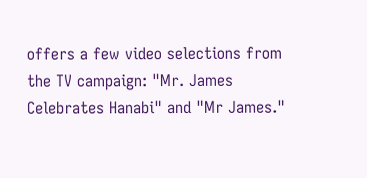offers a few video selections from the TV campaign: "Mr. James Celebrates Hanabi" and "Mr James."